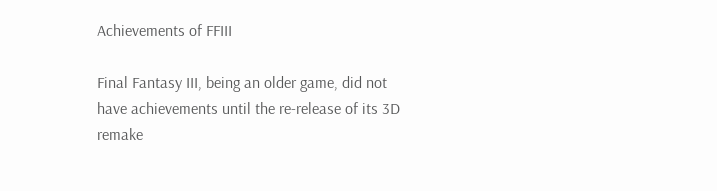Achievements of FFIII

Final Fantasy III, being an older game, did not have achievements until the re-release of its 3D remake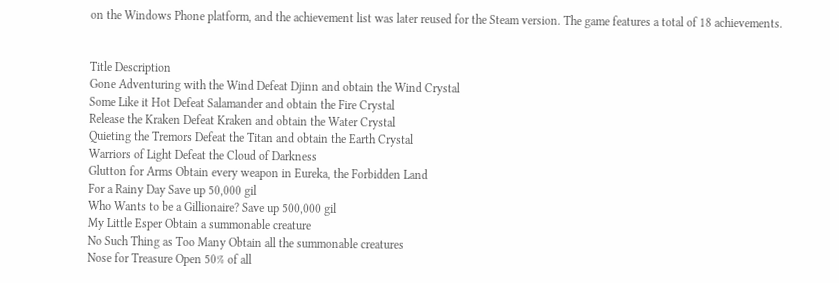on the Windows Phone platform, and the achievement list was later reused for the Steam version. The game features a total of 18 achievements.


Title Description
Gone Adventuring with the Wind Defeat Djinn and obtain the Wind Crystal
Some Like it Hot Defeat Salamander and obtain the Fire Crystal
Release the Kraken Defeat Kraken and obtain the Water Crystal
Quieting the Tremors Defeat the Titan and obtain the Earth Crystal
Warriors of Light Defeat the Cloud of Darkness
Glutton for Arms Obtain every weapon in Eureka, the Forbidden Land
For a Rainy Day Save up 50,000 gil
Who Wants to be a Gillionaire? Save up 500,000 gil
My Little Esper Obtain a summonable creature
No Such Thing as Too Many Obtain all the summonable creatures
Nose for Treasure Open 50% of all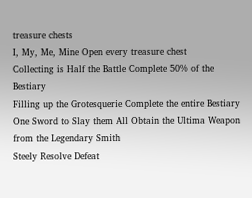treasure chests
I, My, Me, Mine Open every treasure chest
Collecting is Half the Battle Complete 50% of the Bestiary
Filling up the Grotesquerie Complete the entire Bestiary
One Sword to Slay them All Obtain the Ultima Weapon from the Legendary Smith
Steely Resolve Defeat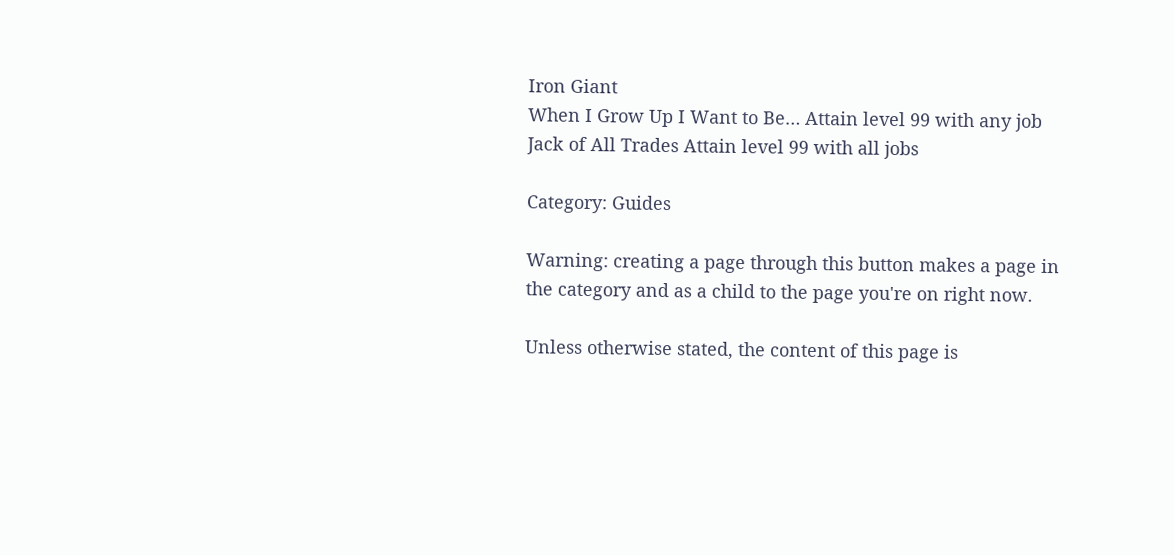Iron Giant
When I Grow Up I Want to Be… Attain level 99 with any job
Jack of All Trades Attain level 99 with all jobs

Category: Guides

Warning: creating a page through this button makes a page in the category and as a child to the page you're on right now.

Unless otherwise stated, the content of this page is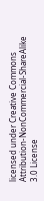licensed under Creative Commons Attribution-NonCommercial-ShareAlike 3.0 License